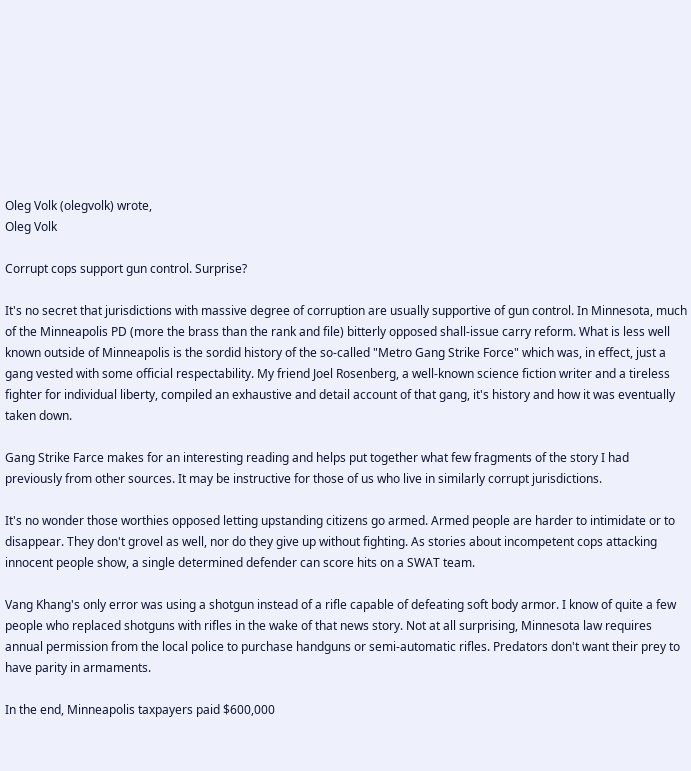Oleg Volk (olegvolk) wrote,
Oleg Volk

Corrupt cops support gun control. Surprise?

It's no secret that jurisdictions with massive degree of corruption are usually supportive of gun control. In Minnesota, much of the Minneapolis PD (more the brass than the rank and file) bitterly opposed shall-issue carry reform. What is less well known outside of Minneapolis is the sordid history of the so-called "Metro Gang Strike Force" which was, in effect, just a gang vested with some official respectability. My friend Joel Rosenberg, a well-known science fiction writer and a tireless fighter for individual liberty, compiled an exhaustive and detail account of that gang, it's history and how it was eventually taken down.

Gang Strike Farce makes for an interesting reading and helps put together what few fragments of the story I had previously from other sources. It may be instructive for those of us who live in similarly corrupt jurisdictions.

It's no wonder those worthies opposed letting upstanding citizens go armed. Armed people are harder to intimidate or to disappear. They don't grovel as well, nor do they give up without fighting. As stories about incompetent cops attacking innocent people show, a single determined defender can score hits on a SWAT team.

Vang Khang's only error was using a shotgun instead of a rifle capable of defeating soft body armor. I know of quite a few people who replaced shotguns with rifles in the wake of that news story. Not at all surprising, Minnesota law requires annual permission from the local police to purchase handguns or semi-automatic rifles. Predators don't want their prey to have parity in armaments.

In the end, Minneapolis taxpayers paid $600,000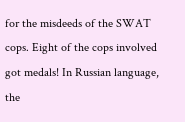for the misdeeds of the SWAT cops. Eight of the cops involved got medals! In Russian language, the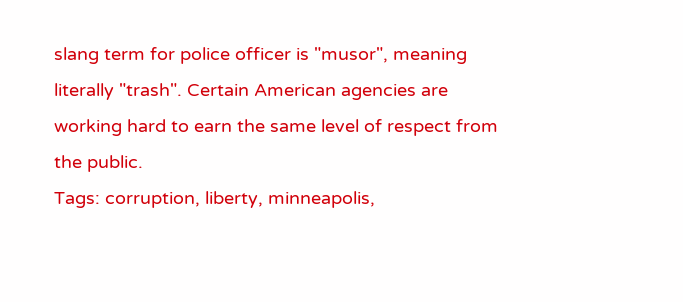slang term for police officer is "musor", meaning literally "trash". Certain American agencies are working hard to earn the same level of respect from the public.
Tags: corruption, liberty, minneapolis,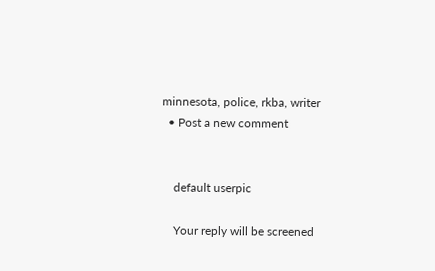minnesota, police, rkba, writer
  • Post a new comment


    default userpic

    Your reply will be screened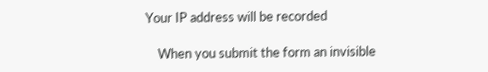Your IP address will be recorded

    When you submit the form an invisible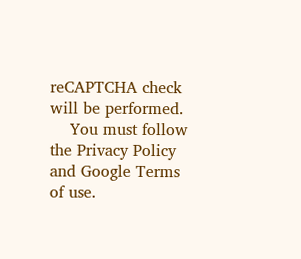reCAPTCHA check will be performed.
    You must follow the Privacy Policy and Google Terms of use.